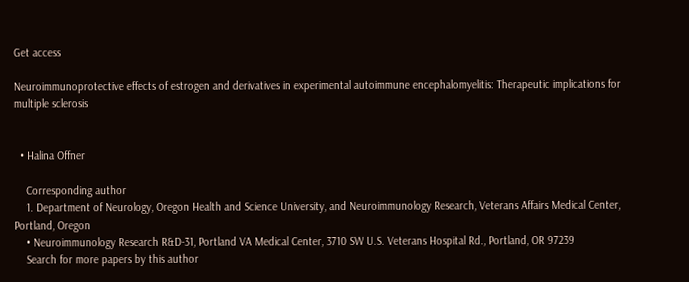Get access

Neuroimmunoprotective effects of estrogen and derivatives in experimental autoimmune encephalomyelitis: Therapeutic implications for multiple sclerosis


  • Halina Offner

    Corresponding author
    1. Department of Neurology, Oregon Health and Science University, and Neuroimmunology Research, Veterans Affairs Medical Center, Portland, Oregon
    • Neuroimmunology Research R&D-31, Portland VA Medical Center, 3710 SW U.S. Veterans Hospital Rd., Portland, OR 97239
    Search for more papers by this author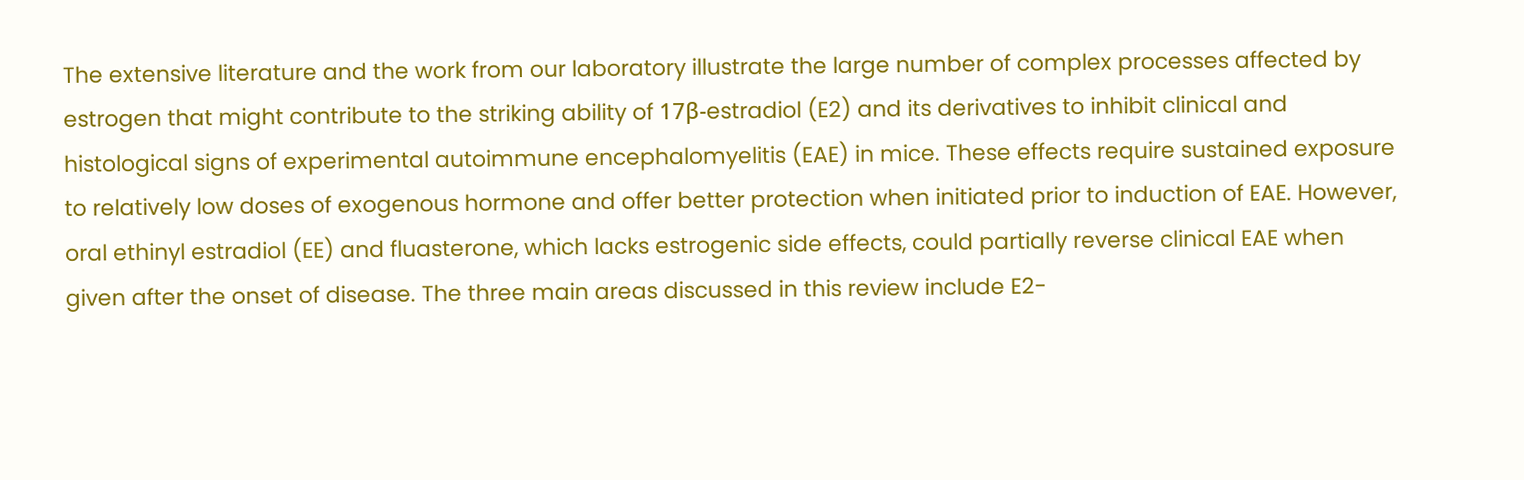The extensive literature and the work from our laboratory illustrate the large number of complex processes affected by estrogen that might contribute to the striking ability of 17β-estradiol (E2) and its derivatives to inhibit clinical and histological signs of experimental autoimmune encephalomyelitis (EAE) in mice. These effects require sustained exposure to relatively low doses of exogenous hormone and offer better protection when initiated prior to induction of EAE. However, oral ethinyl estradiol (EE) and fluasterone, which lacks estrogenic side effects, could partially reverse clinical EAE when given after the onset of disease. The three main areas discussed in this review include E2-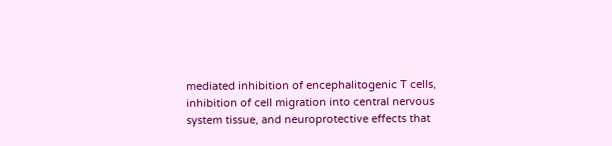mediated inhibition of encephalitogenic T cells, inhibition of cell migration into central nervous system tissue, and neuroprotective effects that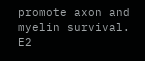promote axon and myelin survival. E2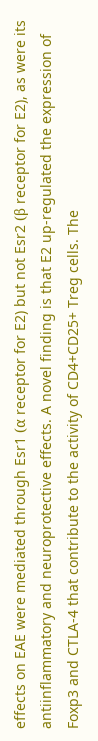effects on EAE were mediated through Esr1 (α receptor for E2) but not Esr2 (β receptor for E2), as were its antiinflammatory and neuroprotective effects. A novel finding is that E2 up-regulated the expression of Foxp3 and CTLA-4 that contribute to the activity of CD4+CD25+ Treg cells. The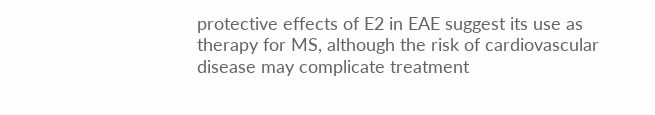protective effects of E2 in EAE suggest its use as therapy for MS, although the risk of cardiovascular disease may complicate treatment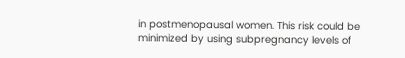in postmenopausal women. This risk could be minimized by using subpregnancy levels of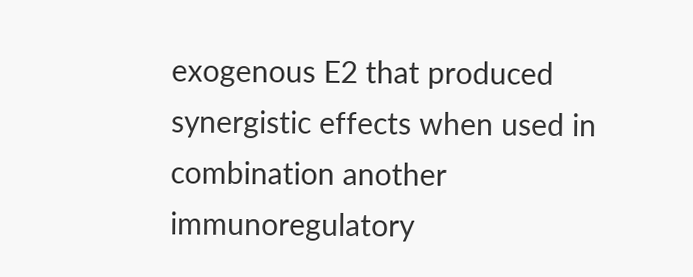exogenous E2 that produced synergistic effects when used in combination another immunoregulatory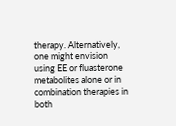therapy. Alternatively, one might envision using EE or fluasterone metabolites alone or in combination therapies in both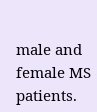male and female MS patients.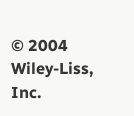© 2004 Wiley-Liss, Inc.